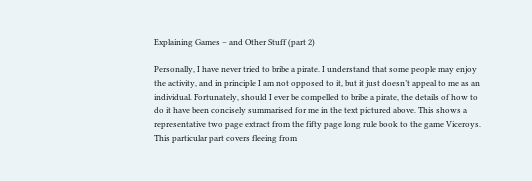Explaining Games – and Other Stuff (part 2)

Personally, I have never tried to bribe a pirate. I understand that some people may enjoy the activity, and in principle I am not opposed to it, but it just doesn’t appeal to me as an individual. Fortunately, should I ever be compelled to bribe a pirate, the details of how to do it have been concisely summarised for me in the text pictured above. This shows a representative two page extract from the fifty page long rule book to the game Viceroys. This particular part covers fleeing from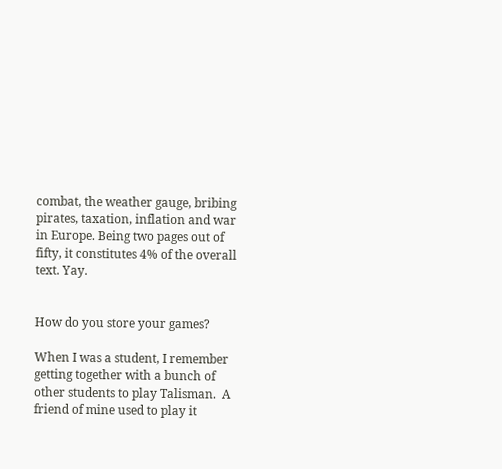combat, the weather gauge, bribing pirates, taxation, inflation and war in Europe. Being two pages out of fifty, it constitutes 4% of the overall text. Yay.


How do you store your games?

When I was a student, I remember getting together with a bunch of other students to play Talisman.  A friend of mine used to play it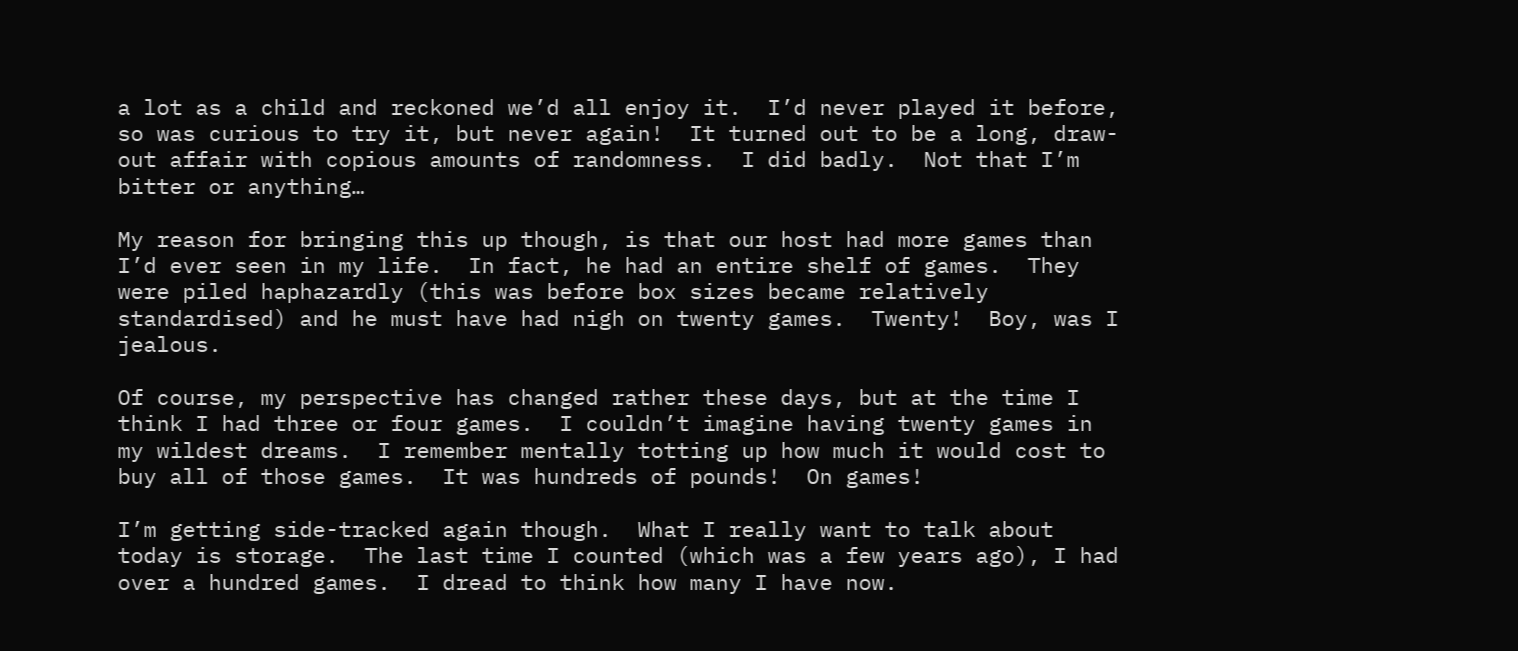a lot as a child and reckoned we’d all enjoy it.  I’d never played it before, so was curious to try it, but never again!  It turned out to be a long, draw-out affair with copious amounts of randomness.  I did badly.  Not that I’m bitter or anything…

My reason for bringing this up though, is that our host had more games than I’d ever seen in my life.  In fact, he had an entire shelf of games.  They were piled haphazardly (this was before box sizes became relatively standardised) and he must have had nigh on twenty games.  Twenty!  Boy, was I jealous.

Of course, my perspective has changed rather these days, but at the time I think I had three or four games.  I couldn’t imagine having twenty games in my wildest dreams.  I remember mentally totting up how much it would cost to buy all of those games.  It was hundreds of pounds!  On games!

I’m getting side-tracked again though.  What I really want to talk about today is storage.  The last time I counted (which was a few years ago), I had over a hundred games.  I dread to think how many I have now.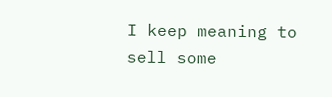I keep meaning to sell some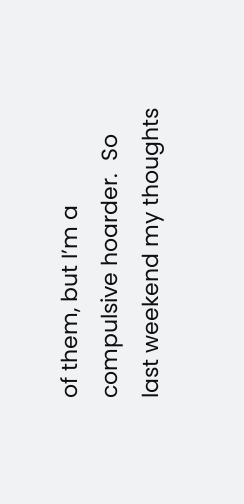of them, but I’m a compulsive hoarder.  So last weekend my thoughts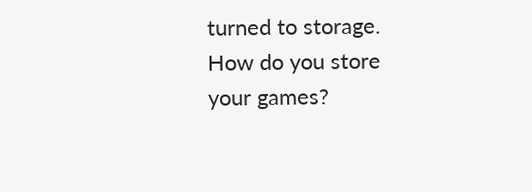turned to storage.  How do you store your games?